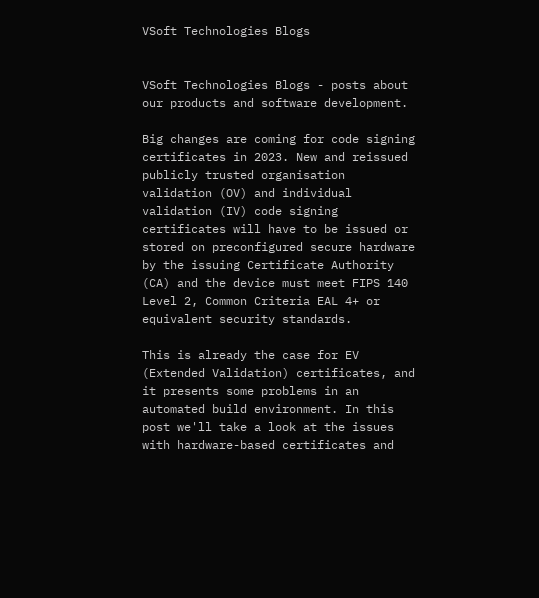VSoft Technologies Blogs


VSoft Technologies Blogs - posts about our products and software development.

Big changes are coming for code signing certificates in 2023. New and reissued publicly trusted organisation validation (OV) and individual validation (IV) code signing certificates will have to be issued or stored on preconfigured secure hardware by the issuing Certificate Authority (CA) and the device must meet FIPS 140 Level 2, Common Criteria EAL 4+ or equivalent security standards.

This is already the case for EV (Extended Validation) certificates, and it presents some problems in an automated build environment. In this post we'll take a look at the issues with hardware-based certificates and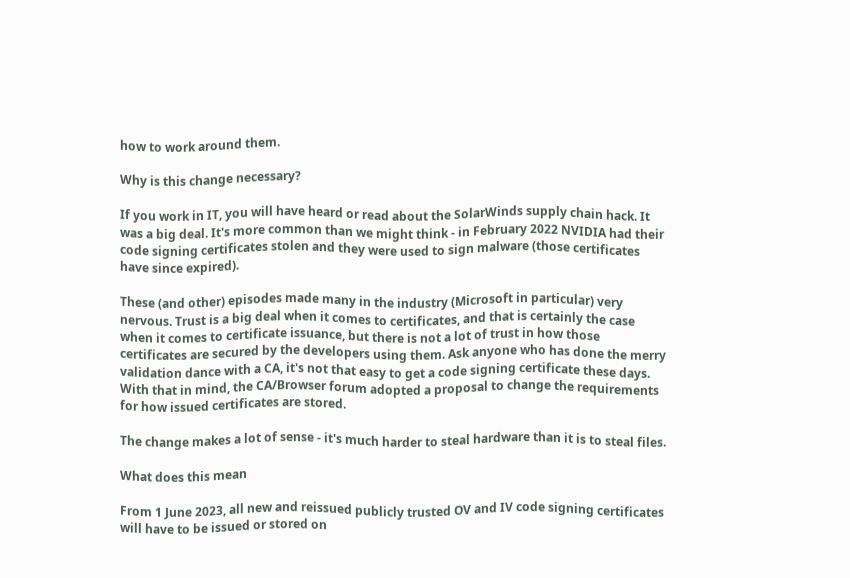how to work around them.

Why is this change necessary?

If you work in IT, you will have heard or read about the SolarWinds supply chain hack. It was a big deal. It's more common than we might think - in February 2022 NVIDIA had their code signing certificates stolen and they were used to sign malware (those certificates have since expired).

These (and other) episodes made many in the industry (Microsoft in particular) very nervous. Trust is a big deal when it comes to certificates, and that is certainly the case when it comes to certificate issuance, but there is not a lot of trust in how those certificates are secured by the developers using them. Ask anyone who has done the merry validation dance with a CA, it's not that easy to get a code signing certificate these days. With that in mind, the CA/Browser forum adopted a proposal to change the requirements for how issued certificates are stored.

The change makes a lot of sense - it's much harder to steal hardware than it is to steal files.

What does this mean

From 1 June 2023, all new and reissued publicly trusted OV and IV code signing certificates will have to be issued or stored on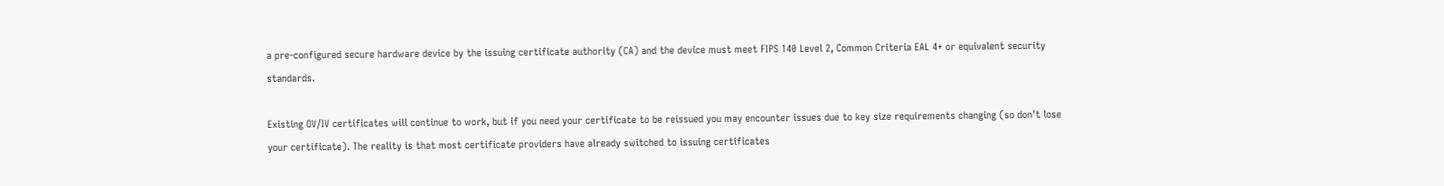a pre-configured secure hardware device by the issuing certificate authority (CA) and the device must meet FIPS 140 Level 2, Common Criteria EAL 4+ or equivalent security standards.

Existing OV/IV certificates will continue to work, but if you need your certificate to be reissued you may encounter issues due to key size requirements changing (so don't lose your certificate). The reality is that most certificate providers have already switched to issuing certificates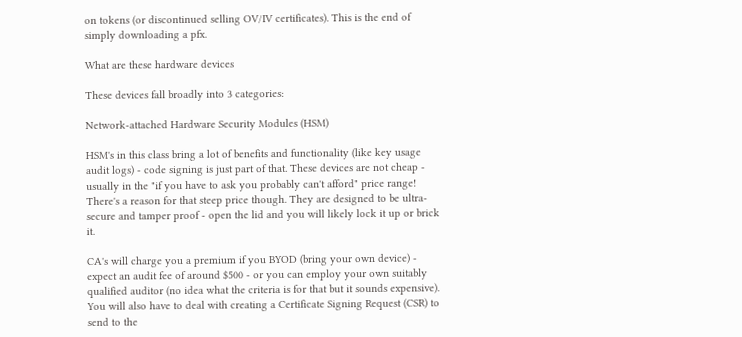on tokens (or discontinued selling OV/IV certificates). This is the end of simply downloading a pfx.

What are these hardware devices

These devices fall broadly into 3 categories:

Network-attached Hardware Security Modules (HSM)

HSM's in this class bring a lot of benefits and functionality (like key usage audit logs) - code signing is just part of that. These devices are not cheap - usually in the "if you have to ask you probably can't afford" price range! There's a reason for that steep price though. They are designed to be ultra-secure and tamper proof - open the lid and you will likely lock it up or brick it.

CA's will charge you a premium if you BYOD (bring your own device) - expect an audit fee of around $500 - or you can employ your own suitably qualified auditor (no idea what the criteria is for that but it sounds expensive). You will also have to deal with creating a Certificate Signing Request (CSR) to send to the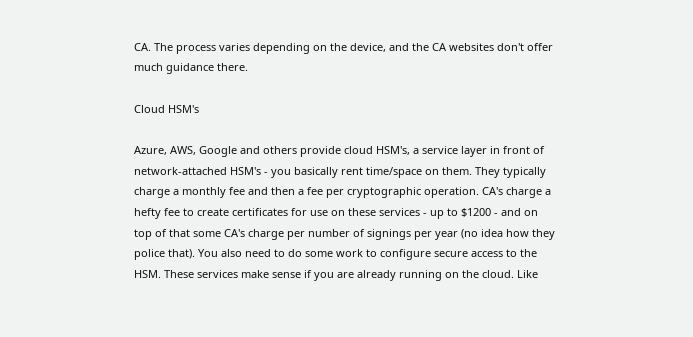CA. The process varies depending on the device, and the CA websites don't offer much guidance there.

Cloud HSM's

Azure, AWS, Google and others provide cloud HSM's, a service layer in front of network-attached HSM's - you basically rent time/space on them. They typically charge a monthly fee and then a fee per cryptographic operation. CA's charge a hefty fee to create certificates for use on these services - up to $1200 - and on top of that some CA's charge per number of signings per year (no idea how they police that). You also need to do some work to configure secure access to the HSM. These services make sense if you are already running on the cloud. Like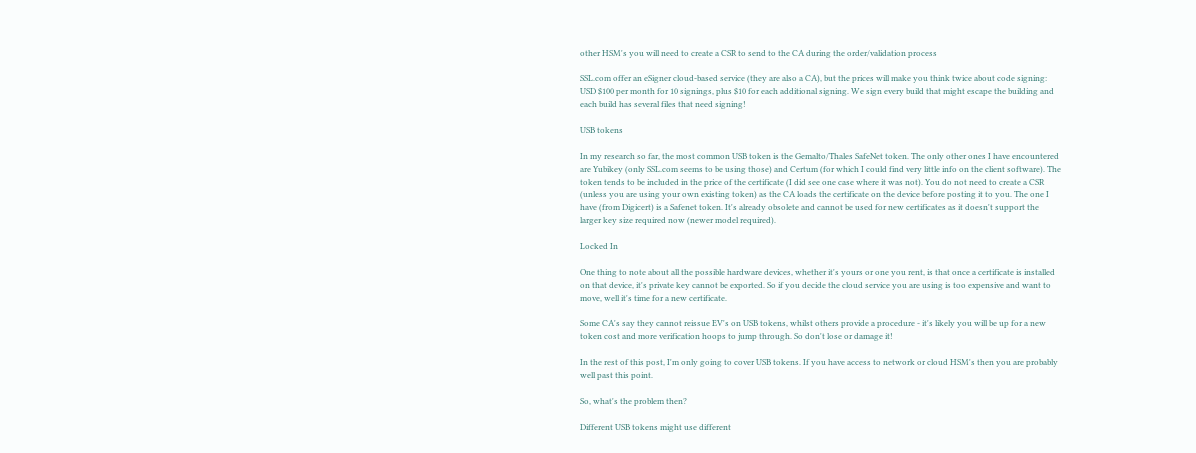other HSM's you will need to create a CSR to send to the CA during the order/validation process

SSL.com offer an eSigner cloud-based service (they are also a CA), but the prices will make you think twice about code signing: USD $100 per month for 10 signings, plus $10 for each additional signing. We sign every build that might escape the building and each build has several files that need signing!

USB tokens

In my research so far, the most common USB token is the Gemalto/Thales SafeNet token. The only other ones I have encountered are Yubikey (only SSL.com seems to be using those) and Certum (for which I could find very little info on the client software). The token tends to be included in the price of the certificate (I did see one case where it was not). You do not need to create a CSR (unless you are using your own existing token) as the CA loads the certificate on the device before posting it to you. The one I have (from Digicert) is a Safenet token. It's already obsolete and cannot be used for new certificates as it doesn't support the larger key size required now (newer model required).

Locked In

One thing to note about all the possible hardware devices, whether it's yours or one you rent, is that once a certificate is installed on that device, it's private key cannot be exported. So if you decide the cloud service you are using is too expensive and want to move, well it's time for a new certificate.

Some CA's say they cannot reissue EV's on USB tokens, whilst others provide a procedure - it's likely you will be up for a new token cost and more verification hoops to jump through. So don't lose or damage it!

In the rest of this post, I'm only going to cover USB tokens. If you have access to network or cloud HSM's then you are probably well past this point.

So, what's the problem then?

Different USB tokens might use different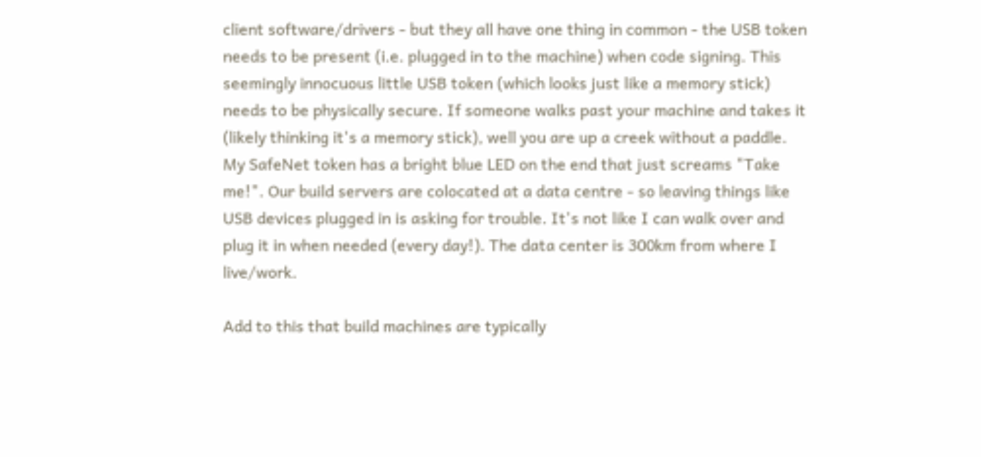client software/drivers - but they all have one thing in common - the USB token needs to be present (i.e. plugged in to the machine) when code signing. This seemingly innocuous little USB token (which looks just like a memory stick) needs to be physically secure. If someone walks past your machine and takes it (likely thinking it's a memory stick), well you are up a creek without a paddle. My SafeNet token has a bright blue LED on the end that just screams "Take me!". Our build servers are colocated at a data centre - so leaving things like USB devices plugged in is asking for trouble. It's not like I can walk over and plug it in when needed (every day!). The data center is 300km from where I live/work.

Add to this that build machines are typically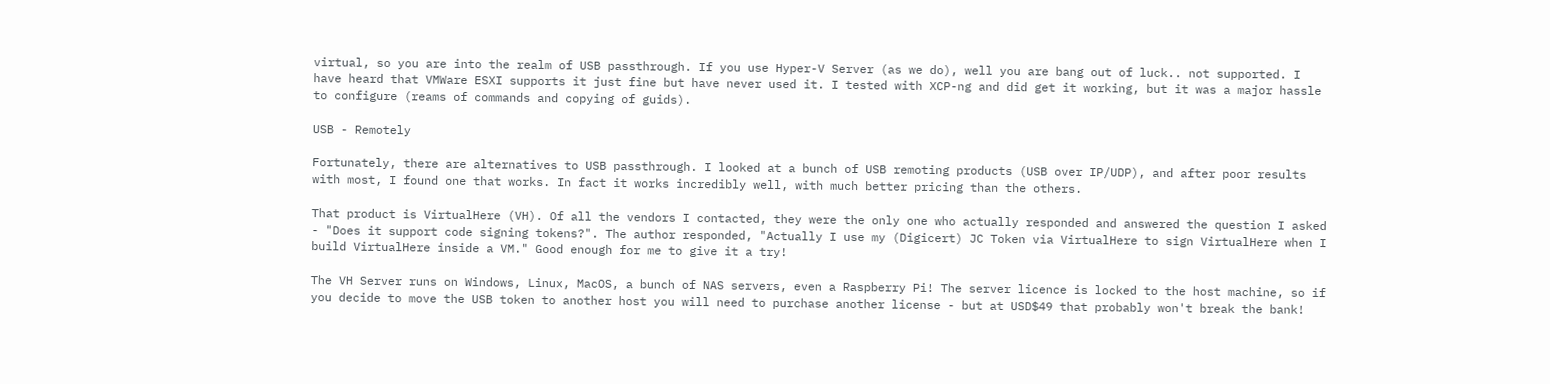virtual, so you are into the realm of USB passthrough. If you use Hyper-V Server (as we do), well you are bang out of luck.. not supported. I have heard that VMWare ESXI supports it just fine but have never used it. I tested with XCP-ng and did get it working, but it was a major hassle to configure (reams of commands and copying of guids).

USB - Remotely

Fortunately, there are alternatives to USB passthrough. I looked at a bunch of USB remoting products (USB over IP/UDP), and after poor results with most, I found one that works. In fact it works incredibly well, with much better pricing than the others.

That product is VirtualHere (VH). Of all the vendors I contacted, they were the only one who actually responded and answered the question I asked - "Does it support code signing tokens?". The author responded, "Actually I use my (Digicert) JC Token via VirtualHere to sign VirtualHere when I build VirtualHere inside a VM." Good enough for me to give it a try!

The VH Server runs on Windows, Linux, MacOS, a bunch of NAS servers, even a Raspberry Pi! The server licence is locked to the host machine, so if you decide to move the USB token to another host you will need to purchase another license - but at USD$49 that probably won't break the bank!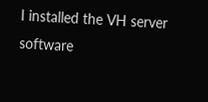I installed the VH server software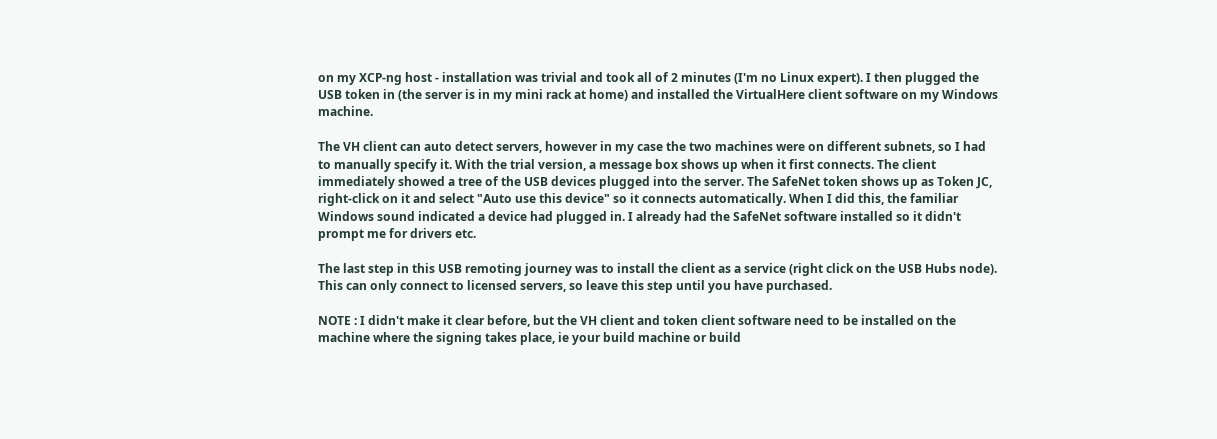on my XCP-ng host - installation was trivial and took all of 2 minutes (I'm no Linux expert). I then plugged the USB token in (the server is in my mini rack at home) and installed the VirtualHere client software on my Windows machine.

The VH client can auto detect servers, however in my case the two machines were on different subnets, so I had to manually specify it. With the trial version, a message box shows up when it first connects. The client immediately showed a tree of the USB devices plugged into the server. The SafeNet token shows up as Token JC, right-click on it and select "Auto use this device" so it connects automatically. When I did this, the familiar Windows sound indicated a device had plugged in. I already had the SafeNet software installed so it didn't prompt me for drivers etc.

The last step in this USB remoting journey was to install the client as a service (right click on the USB Hubs node). This can only connect to licensed servers, so leave this step until you have purchased.

NOTE : I didn't make it clear before, but the VH client and token client software need to be installed on the machine where the signing takes place, ie your build machine or build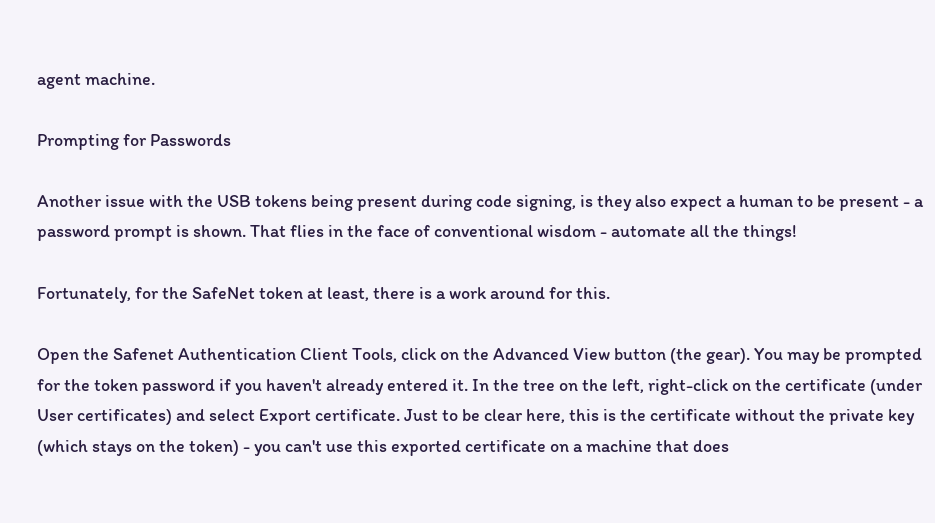agent machine.

Prompting for Passwords

Another issue with the USB tokens being present during code signing, is they also expect a human to be present - a password prompt is shown. That flies in the face of conventional wisdom - automate all the things!

Fortunately, for the SafeNet token at least, there is a work around for this.

Open the Safenet Authentication Client Tools, click on the Advanced View button (the gear). You may be prompted for the token password if you haven't already entered it. In the tree on the left, right-click on the certificate (under User certificates) and select Export certificate. Just to be clear here, this is the certificate without the private key (which stays on the token) - you can't use this exported certificate on a machine that does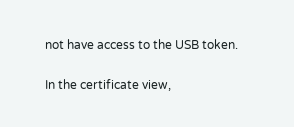not have access to the USB token.

In the certificate view,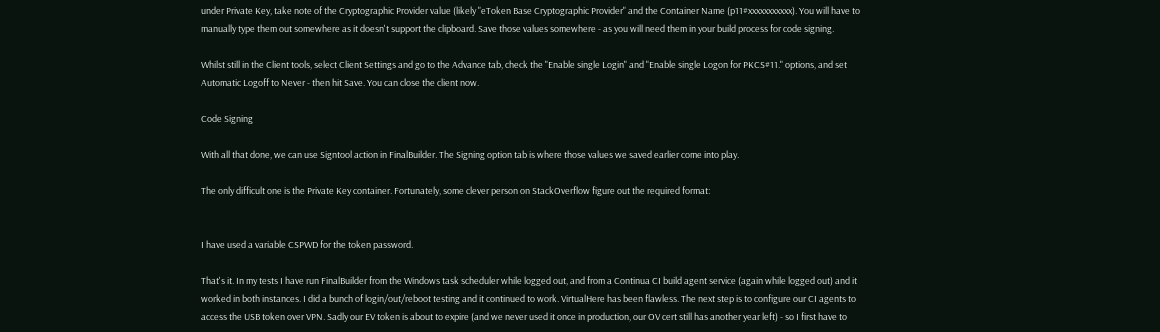under Private Key, take note of the Cryptographic Provider value (likely "eToken Base Cryptographic Provider" and the Container Name (p11#xxxxxxxxxxx). You will have to manually type them out somewhere as it doesn't support the clipboard. Save those values somewhere - as you will need them in your build process for code signing.

Whilst still in the Client tools, select Client Settings and go to the Advance tab, check the "Enable single Login" and "Enable single Logon for PKCS#11." options, and set Automatic Logoff to Never - then hit Save. You can close the client now.

Code Signing

With all that done, we can use Signtool action in FinalBuilder. The Signing option tab is where those values we saved earlier come into play.

The only difficult one is the Private Key container. Fortunately, some clever person on StackOverflow figure out the required format:


I have used a variable CSPWD for the token password.

That's it. In my tests I have run FinalBuilder from the Windows task scheduler while logged out, and from a Continua CI build agent service (again while logged out) and it worked in both instances. I did a bunch of login/out/reboot testing and it continued to work. VirtualHere has been flawless. The next step is to configure our CI agents to access the USB token over VPN. Sadly our EV token is about to expire (and we never used it once in production, our OV cert still has another year left) - so I first have to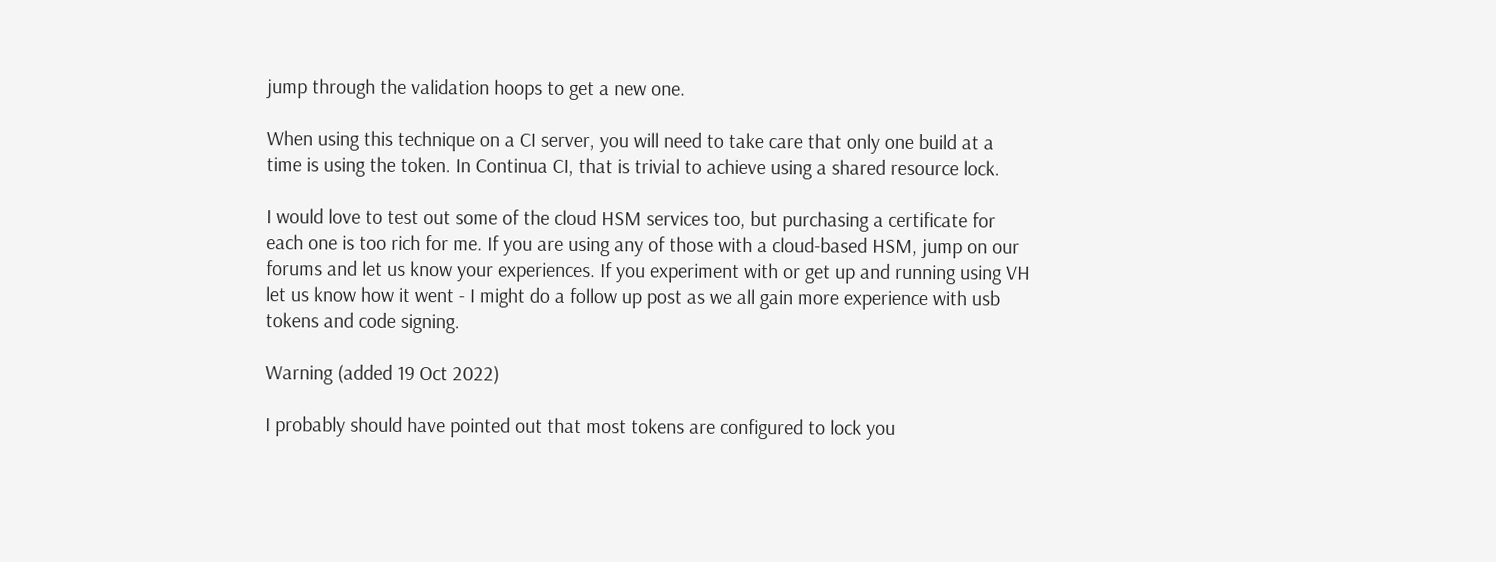jump through the validation hoops to get a new one.

When using this technique on a CI server, you will need to take care that only one build at a time is using the token. In Continua CI, that is trivial to achieve using a shared resource lock.

I would love to test out some of the cloud HSM services too, but purchasing a certificate for each one is too rich for me. If you are using any of those with a cloud-based HSM, jump on our forums and let us know your experiences. If you experiment with or get up and running using VH let us know how it went - I might do a follow up post as we all gain more experience with usb tokens and code signing.

Warning (added 19 Oct 2022)

I probably should have pointed out that most tokens are configured to lock you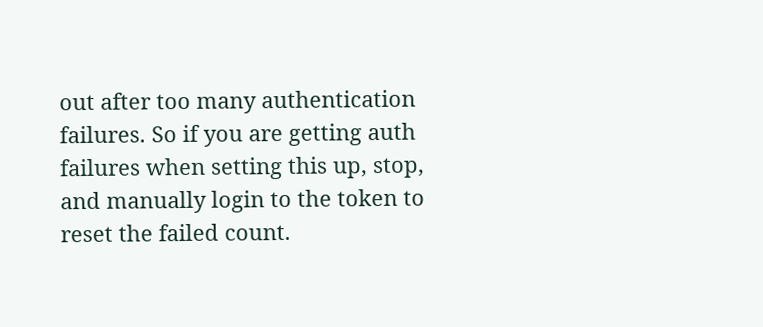out after too many authentication failures. So if you are getting auth failures when setting this up, stop, and manually login to the token to reset the failed count.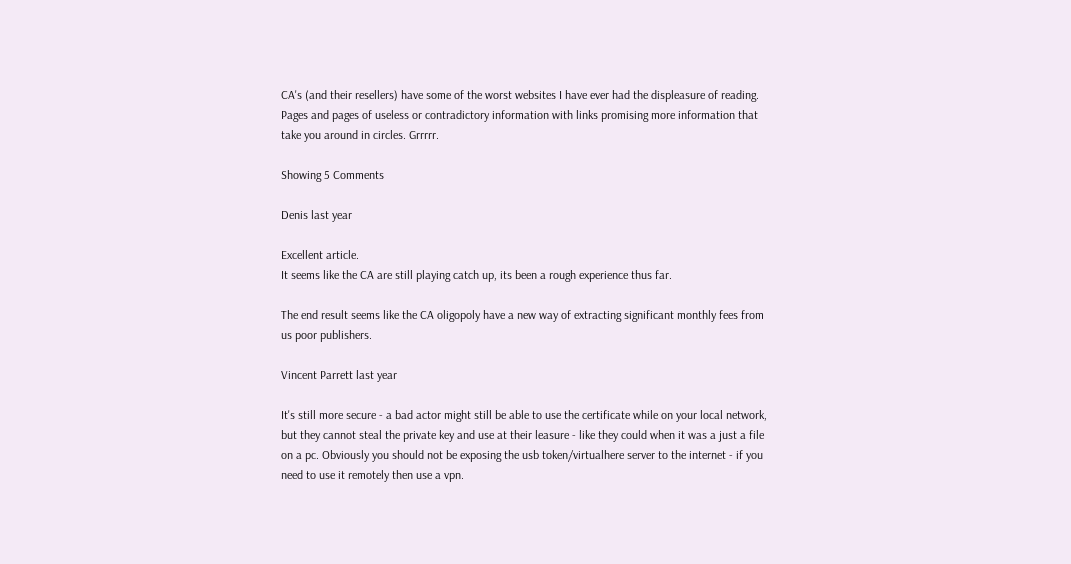CA's (and their resellers) have some of the worst websites I have ever had the displeasure of reading. Pages and pages of useless or contradictory information with links promising more information that take you around in circles. Grrrrr.

Showing 5 Comments

Denis last year

Excellent article.
It seems like the CA are still playing catch up, its been a rough experience thus far.

The end result seems like the CA oligopoly have a new way of extracting significant monthly fees from us poor publishers.

Vincent Parrett last year

It's still more secure - a bad actor might still be able to use the certificate while on your local network, but they cannot steal the private key and use at their leasure - like they could when it was a just a file on a pc. Obviously you should not be exposing the usb token/virtualhere server to the internet - if you need to use it remotely then use a vpn.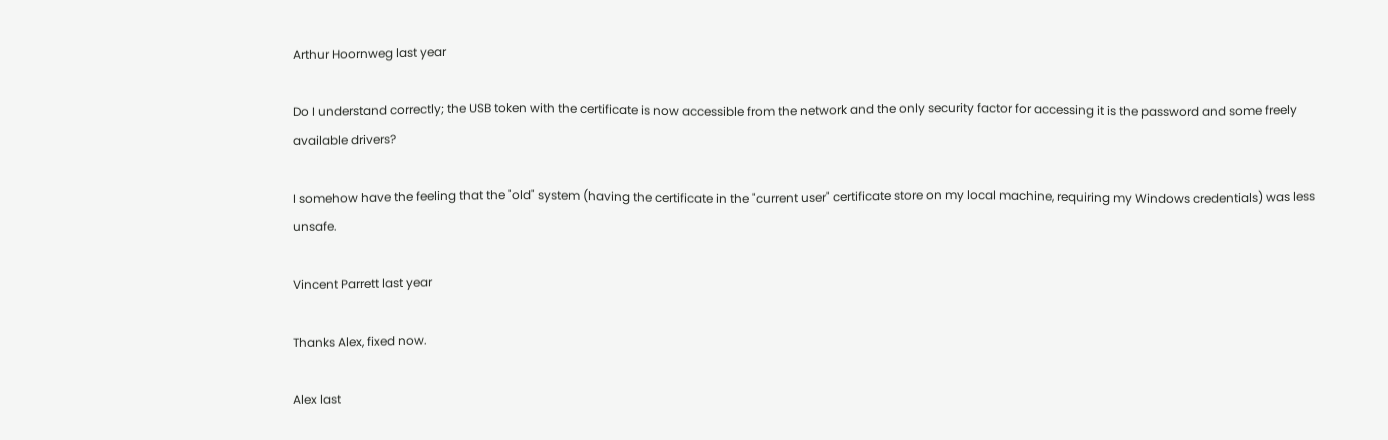Arthur Hoornweg last year

Do I understand correctly; the USB token with the certificate is now accessible from the network and the only security factor for accessing it is the password and some freely available drivers?

I somehow have the feeling that the "old" system (having the certificate in the "current user" certificate store on my local machine, requiring my Windows credentials) was less unsafe.

Vincent Parrett last year

Thanks Alex, fixed now.

Alex last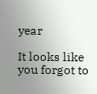year

It looks like you forgot to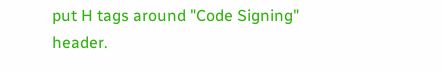put H tags around "Code Signing" header.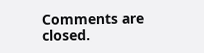Comments are closed.